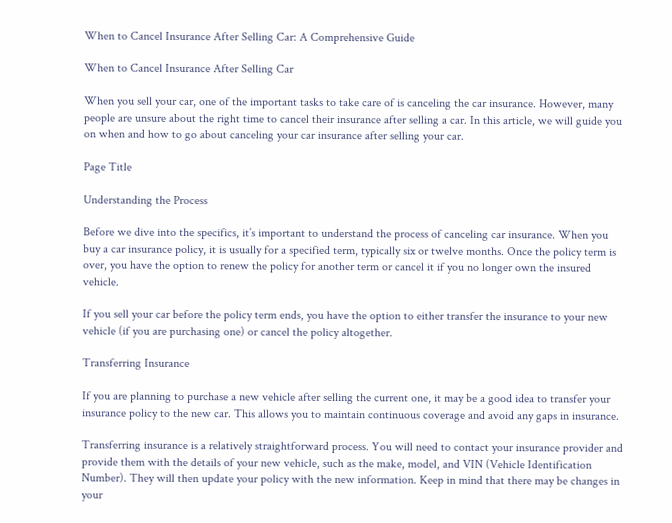When to Cancel Insurance After Selling Car: A Comprehensive Guide

When to Cancel Insurance After Selling Car

When you sell your car, one of the important tasks to take care of is canceling the car insurance. However, many people are unsure about the right time to cancel their insurance after selling a car. In this article, we will guide you on when and how to go about canceling your car insurance after selling your car.

Page Title

Understanding the Process

Before we dive into the specifics, it’s important to understand the process of canceling car insurance. When you buy a car insurance policy, it is usually for a specified term, typically six or twelve months. Once the policy term is over, you have the option to renew the policy for another term or cancel it if you no longer own the insured vehicle.

If you sell your car before the policy term ends, you have the option to either transfer the insurance to your new vehicle (if you are purchasing one) or cancel the policy altogether.

Transferring Insurance

If you are planning to purchase a new vehicle after selling the current one, it may be a good idea to transfer your insurance policy to the new car. This allows you to maintain continuous coverage and avoid any gaps in insurance.

Transferring insurance is a relatively straightforward process. You will need to contact your insurance provider and provide them with the details of your new vehicle, such as the make, model, and VIN (Vehicle Identification Number). They will then update your policy with the new information. Keep in mind that there may be changes in your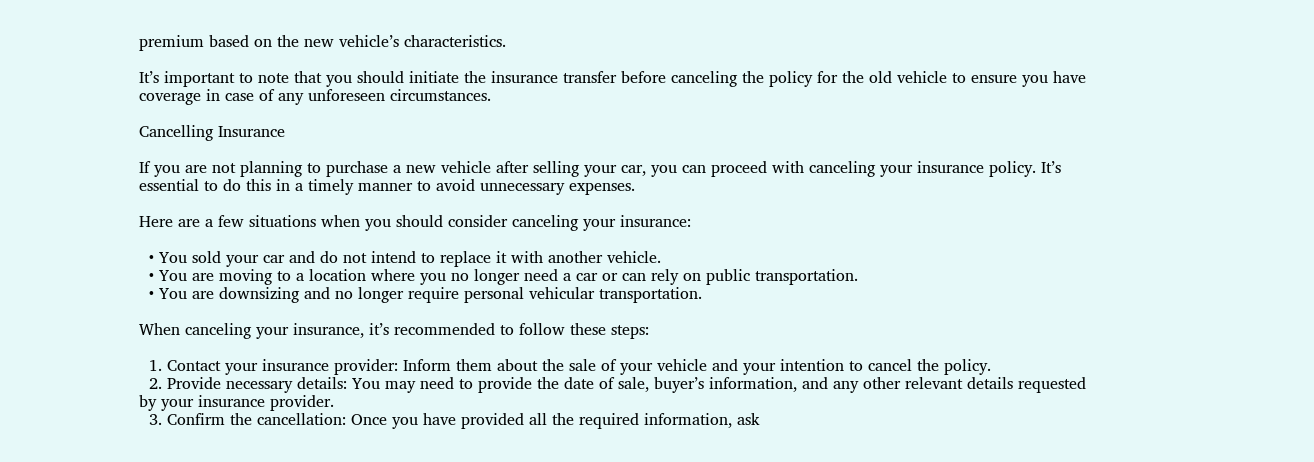premium based on the new vehicle’s characteristics.

It’s important to note that you should initiate the insurance transfer before canceling the policy for the old vehicle to ensure you have coverage in case of any unforeseen circumstances.

Cancelling Insurance

If you are not planning to purchase a new vehicle after selling your car, you can proceed with canceling your insurance policy. It’s essential to do this in a timely manner to avoid unnecessary expenses.

Here are a few situations when you should consider canceling your insurance:

  • You sold your car and do not intend to replace it with another vehicle.
  • You are moving to a location where you no longer need a car or can rely on public transportation.
  • You are downsizing and no longer require personal vehicular transportation.

When canceling your insurance, it’s recommended to follow these steps:

  1. Contact your insurance provider: Inform them about the sale of your vehicle and your intention to cancel the policy.
  2. Provide necessary details: You may need to provide the date of sale, buyer’s information, and any other relevant details requested by your insurance provider.
  3. Confirm the cancellation: Once you have provided all the required information, ask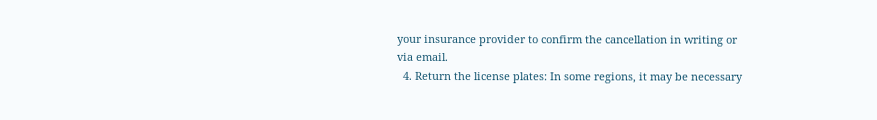your insurance provider to confirm the cancellation in writing or via email.
  4. Return the license plates: In some regions, it may be necessary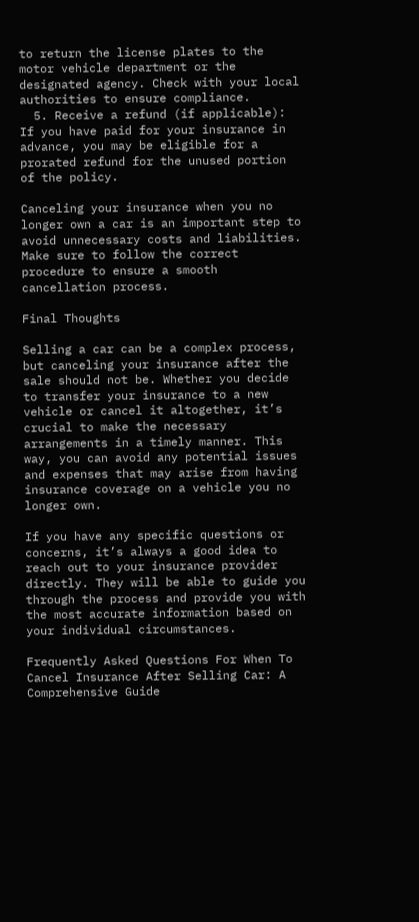to return the license plates to the motor vehicle department or the designated agency. Check with your local authorities to ensure compliance.
  5. Receive a refund (if applicable): If you have paid for your insurance in advance, you may be eligible for a prorated refund for the unused portion of the policy.

Canceling your insurance when you no longer own a car is an important step to avoid unnecessary costs and liabilities. Make sure to follow the correct procedure to ensure a smooth cancellation process.

Final Thoughts

Selling a car can be a complex process, but canceling your insurance after the sale should not be. Whether you decide to transfer your insurance to a new vehicle or cancel it altogether, it’s crucial to make the necessary arrangements in a timely manner. This way, you can avoid any potential issues and expenses that may arise from having insurance coverage on a vehicle you no longer own.

If you have any specific questions or concerns, it’s always a good idea to reach out to your insurance provider directly. They will be able to guide you through the process and provide you with the most accurate information based on your individual circumstances.

Frequently Asked Questions For When To Cancel Insurance After Selling Car: A Comprehensive Guide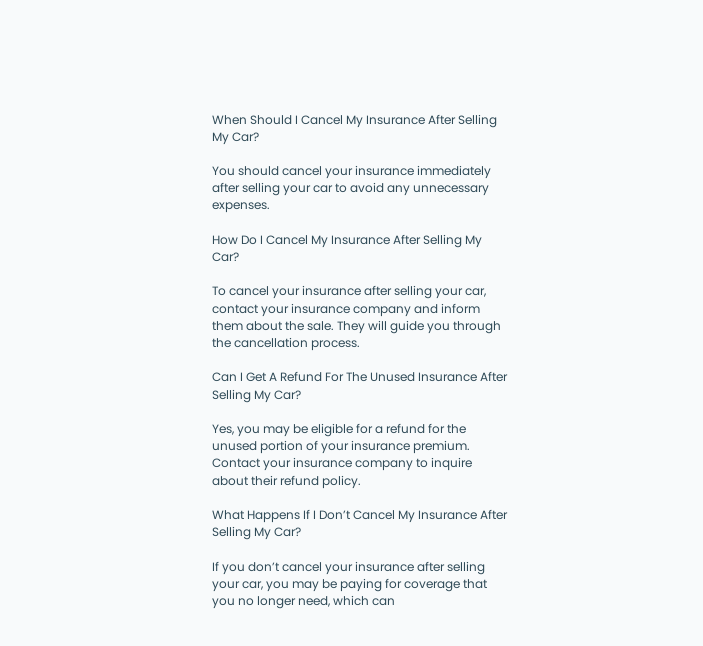When Should I Cancel My Insurance After Selling My Car?

You should cancel your insurance immediately after selling your car to avoid any unnecessary expenses.

How Do I Cancel My Insurance After Selling My Car?

To cancel your insurance after selling your car, contact your insurance company and inform them about the sale. They will guide you through the cancellation process.

Can I Get A Refund For The Unused Insurance After Selling My Car?

Yes, you may be eligible for a refund for the unused portion of your insurance premium. Contact your insurance company to inquire about their refund policy.

What Happens If I Don’t Cancel My Insurance After Selling My Car?

If you don’t cancel your insurance after selling your car, you may be paying for coverage that you no longer need, which can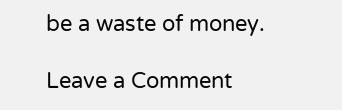be a waste of money.

Leave a Comment